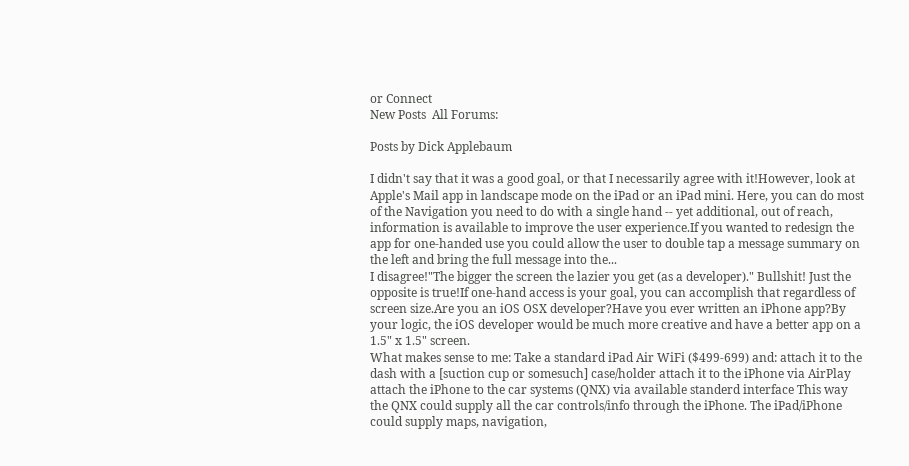or Connect
New Posts  All Forums:

Posts by Dick Applebaum

I didn't say that it was a good goal, or that I necessarily agree with it!However, look at Apple's Mail app in landscape mode on the iPad or an iPad mini. Here, you can do most of the Navigation you need to do with a single hand -- yet additional, out of reach, information is available to improve the user experience.If you wanted to redesign the app for one-handed use you could allow the user to double tap a message summary on the left and bring the full message into the...
I disagree!"The bigger the screen the lazier you get (as a developer)." Bullshit! Just the opposite is true!If one-hand access is your goal, you can accomplish that regardless of screen size.Are you an iOS OSX developer?Have you ever written an iPhone app?By your logic, the iOS developer would be much more creative and have a better app on a 1.5" x 1.5" screen.
What makes sense to me: Take a standard iPad Air WiFi ($499-699) and: attach it to the dash with a [suction cup or somesuch] case/holder attach it to the iPhone via AirPlay attach the iPhone to the car systems (QNX) via available standerd interface This way the QNX could supply all the car controls/info through the iPhone. The iPad/iPhone could supply maps, navigation,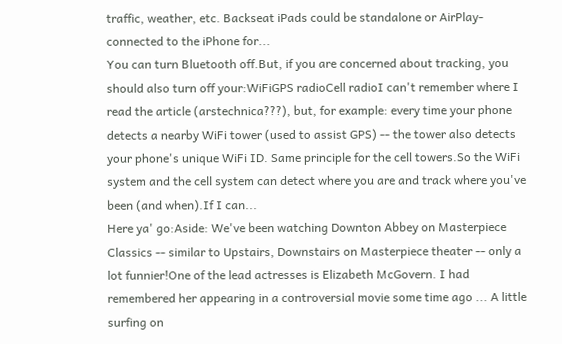traffic, weather, etc. Backseat iPads could be standalone or AirPlay-connected to the iPhone for...
You can turn Bluetooth off.But, if you are concerned about tracking, you should also turn off your:WiFiGPS radioCell radioI can't remember where I read the article (arstechnica???), but, for example: every time your phone detects a nearby WiFi tower (used to assist GPS) -- the tower also detects your phone's unique WiFi ID. Same principle for the cell towers.So the WiFi system and the cell system can detect where you are and track where you've been (and when).If I can...
Here ya' go:Aside: We've been watching Downton Abbey on Masterpiece Classics -- similar to Upstairs, Downstairs on Masterpiece theater -- only a lot funnier!One of the lead actresses is Elizabeth McGovern. I had remembered her appearing in a controversial movie some time ago ... A little surfing on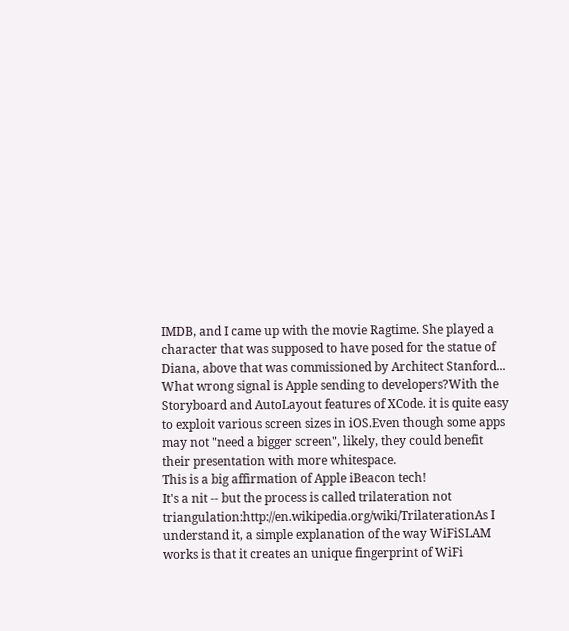IMDB, and I came up with the movie Ragtime. She played a character that was supposed to have posed for the statue of Diana, above that was commissioned by Architect Stanford...
What wrong signal is Apple sending to developers?With the Storyboard and AutoLayout features of XCode. it is quite easy to exploit various screen sizes in iOS.Even though some apps may not "need a bigger screen", likely, they could benefit their presentation with more whitespace.
This is a big affirmation of Apple iBeacon tech!
It's a nit -- but the process is called trilateration not triangulation:http://en.wikipedia.org/wiki/TrilaterationAs I understand it, a simple explanation of the way WiFiSLAM works is that it creates an unique fingerprint of WiFi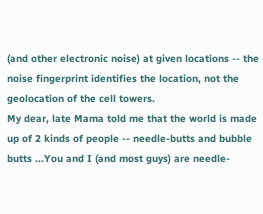(and other electronic noise) at given locations -- the noise fingerprint identifies the location, not the geolocation of the cell towers.
My dear, late Mama told me that the world is made up of 2 kinds of people -- needle-butts and bubble butts ...You and I (and most guys) are needle-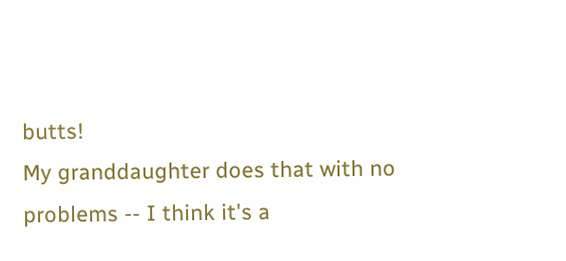butts!
My granddaughter does that with no problems -- I think it's a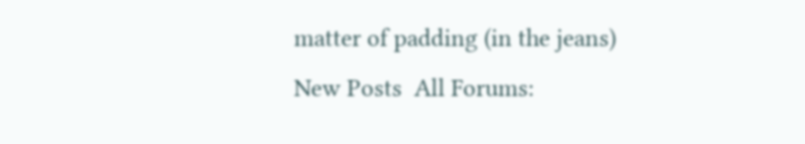matter of padding (in the jeans)
New Posts  All Forums: